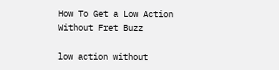How To Get a Low Action Without Fret Buzz

low action without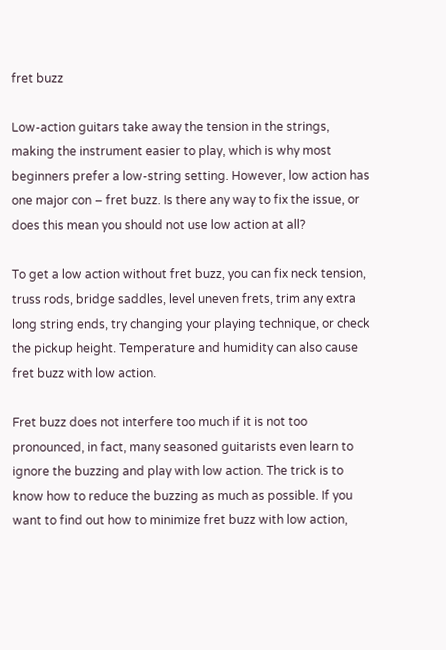fret buzz

Low-action guitars take away the tension in the strings, making the instrument easier to play, which is why most beginners prefer a low-string setting. However, low action has one major con – fret buzz. Is there any way to fix the issue, or does this mean you should not use low action at all?

To get a low action without fret buzz, you can fix neck tension, truss rods, bridge saddles, level uneven frets, trim any extra long string ends, try changing your playing technique, or check the pickup height. Temperature and humidity can also cause fret buzz with low action.

Fret buzz does not interfere too much if it is not too pronounced, in fact, many seasoned guitarists even learn to ignore the buzzing and play with low action. The trick is to know how to reduce the buzzing as much as possible. If you want to find out how to minimize fret buzz with low action,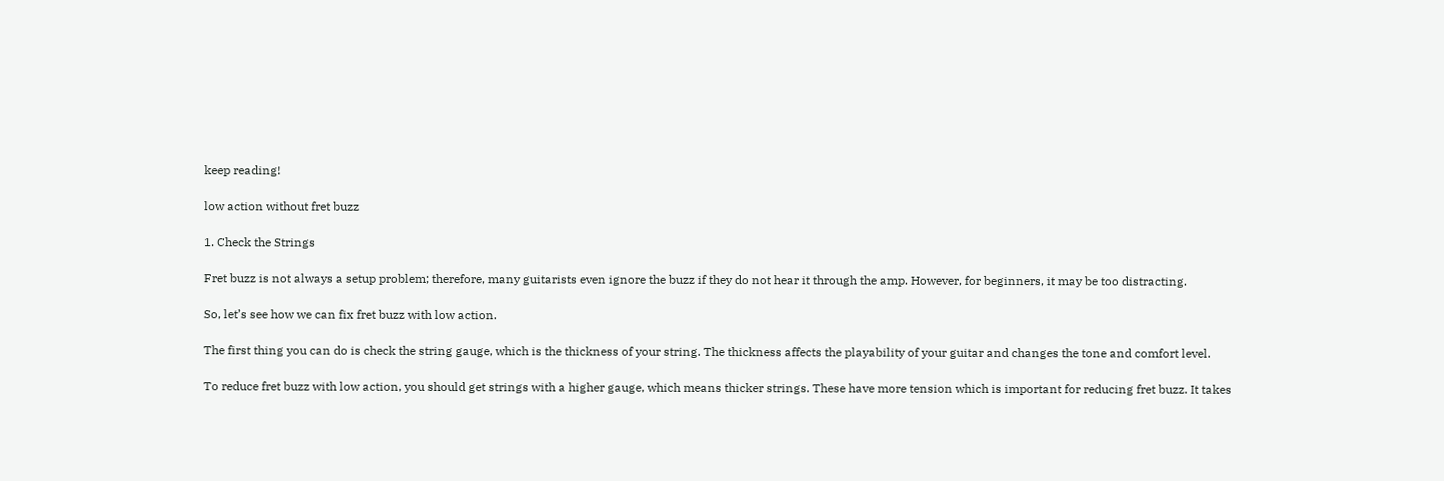keep reading!

low action without fret buzz

1. Check the Strings

Fret buzz is not always a setup problem; therefore, many guitarists even ignore the buzz if they do not hear it through the amp. However, for beginners, it may be too distracting.

So, let’s see how we can fix fret buzz with low action.

The first thing you can do is check the string gauge, which is the thickness of your string. The thickness affects the playability of your guitar and changes the tone and comfort level.

To reduce fret buzz with low action, you should get strings with a higher gauge, which means thicker strings. These have more tension which is important for reducing fret buzz. It takes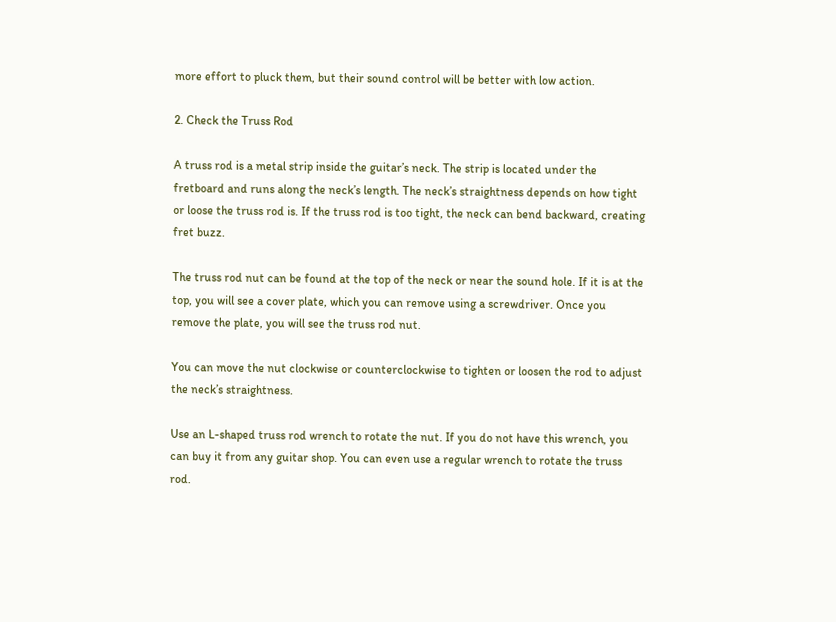more effort to pluck them, but their sound control will be better with low action.

2. Check the Truss Rod

A truss rod is a metal strip inside the guitar’s neck. The strip is located under the fretboard and runs along the neck’s length. The neck’s straightness depends on how tight or loose the truss rod is. If the truss rod is too tight, the neck can bend backward, creating fret buzz.

The truss rod nut can be found at the top of the neck or near the sound hole. If it is at the top, you will see a cover plate, which you can remove using a screwdriver. Once you remove the plate, you will see the truss rod nut.

You can move the nut clockwise or counterclockwise to tighten or loosen the rod to adjust the neck’s straightness.

Use an L-shaped truss rod wrench to rotate the nut. If you do not have this wrench, you can buy it from any guitar shop. You can even use a regular wrench to rotate the truss rod.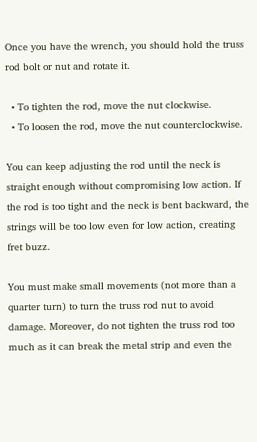Once you have the wrench, you should hold the truss rod bolt or nut and rotate it.

  • To tighten the rod, move the nut clockwise.
  • To loosen the rod, move the nut counterclockwise.

You can keep adjusting the rod until the neck is straight enough without compromising low action. If the rod is too tight and the neck is bent backward, the strings will be too low even for low action, creating fret buzz.

You must make small movements (not more than a quarter turn) to turn the truss rod nut to avoid damage. Moreover, do not tighten the truss rod too much as it can break the metal strip and even the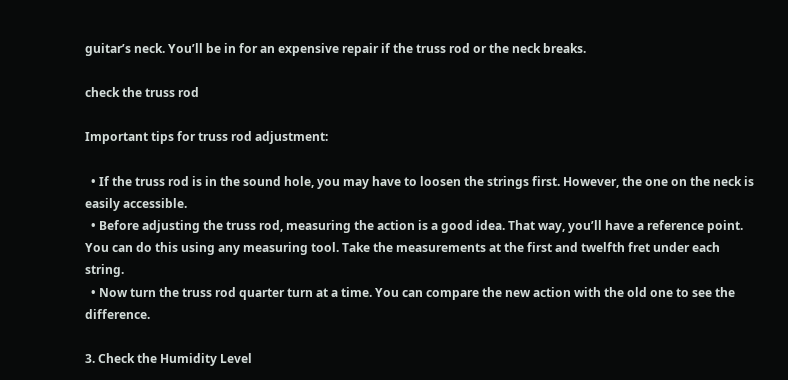guitar’s neck. You’ll be in for an expensive repair if the truss rod or the neck breaks.

check the truss rod

Important tips for truss rod adjustment:

  • If the truss rod is in the sound hole, you may have to loosen the strings first. However, the one on the neck is easily accessible.
  • Before adjusting the truss rod, measuring the action is a good idea. That way, you’ll have a reference point. You can do this using any measuring tool. Take the measurements at the first and twelfth fret under each string.
  • Now turn the truss rod quarter turn at a time. You can compare the new action with the old one to see the difference.

3. Check the Humidity Level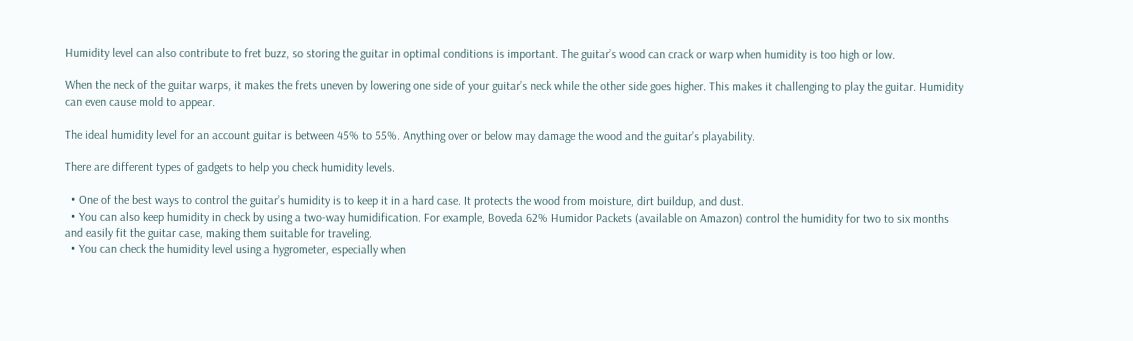Humidity level can also contribute to fret buzz, so storing the guitar in optimal conditions is important. The guitar’s wood can crack or warp when humidity is too high or low.

When the neck of the guitar warps, it makes the frets uneven by lowering one side of your guitar’s neck while the other side goes higher. This makes it challenging to play the guitar. Humidity can even cause mold to appear.

The ideal humidity level for an account guitar is between 45% to 55%. Anything over or below may damage the wood and the guitar’s playability.

There are different types of gadgets to help you check humidity levels.

  • One of the best ways to control the guitar’s humidity is to keep it in a hard case. It protects the wood from moisture, dirt buildup, and dust.
  • You can also keep humidity in check by using a two-way humidification. For example, Boveda 62% Humidor Packets (available on Amazon) control the humidity for two to six months and easily fit the guitar case, making them suitable for traveling.
  • You can check the humidity level using a hygrometer, especially when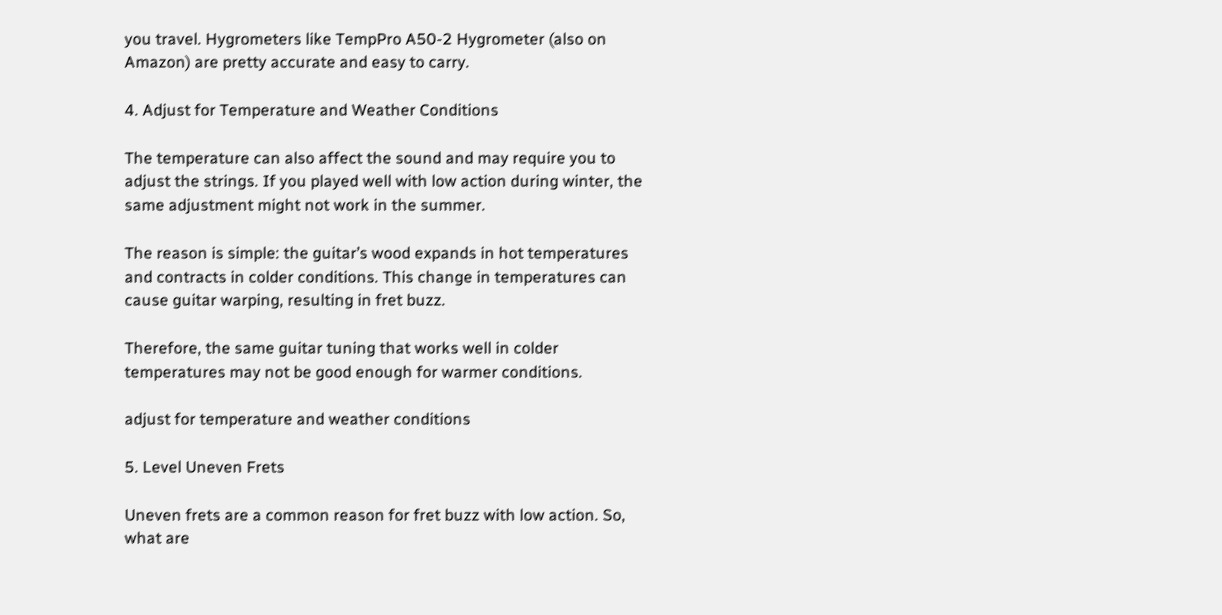you travel. Hygrometers like TempPro A50-2 Hygrometer (also on Amazon) are pretty accurate and easy to carry.

4. Adjust for Temperature and Weather Conditions

The temperature can also affect the sound and may require you to adjust the strings. If you played well with low action during winter, the same adjustment might not work in the summer.

The reason is simple: the guitar’s wood expands in hot temperatures and contracts in colder conditions. This change in temperatures can cause guitar warping, resulting in fret buzz.

Therefore, the same guitar tuning that works well in colder temperatures may not be good enough for warmer conditions.

adjust for temperature and weather conditions

5. Level Uneven Frets

Uneven frets are a common reason for fret buzz with low action. So, what are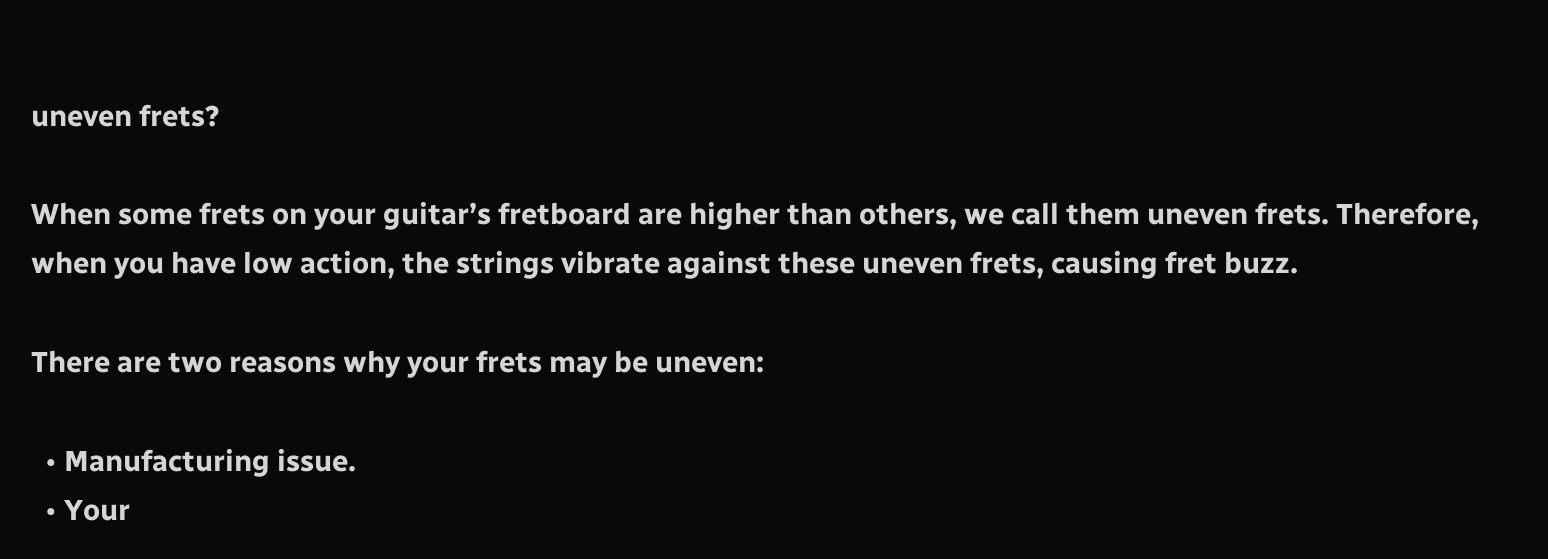uneven frets?

When some frets on your guitar’s fretboard are higher than others, we call them uneven frets. Therefore, when you have low action, the strings vibrate against these uneven frets, causing fret buzz.

There are two reasons why your frets may be uneven:

  • Manufacturing issue.
  • Your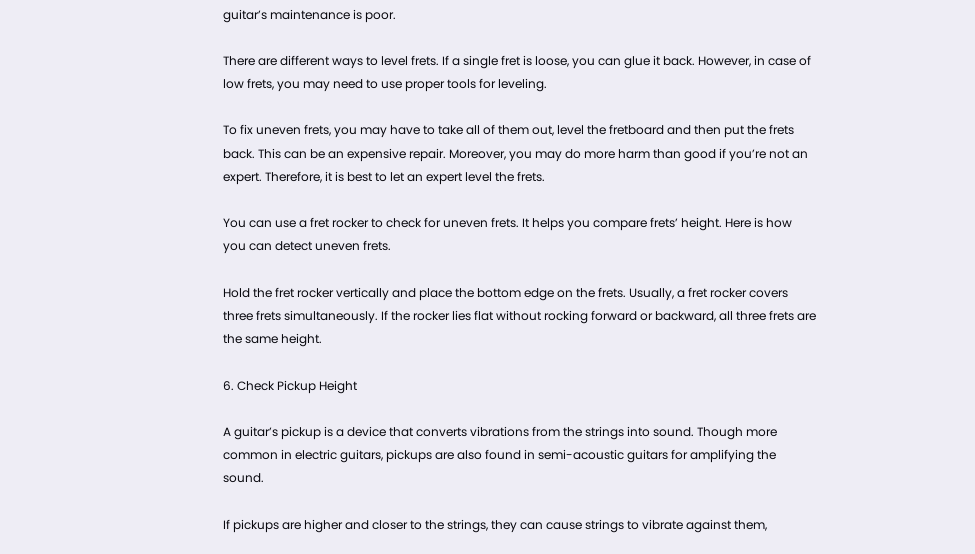guitar’s maintenance is poor.

There are different ways to level frets. If a single fret is loose, you can glue it back. However, in case of low frets, you may need to use proper tools for leveling.

To fix uneven frets, you may have to take all of them out, level the fretboard and then put the frets back. This can be an expensive repair. Moreover, you may do more harm than good if you’re not an expert. Therefore, it is best to let an expert level the frets.

You can use a fret rocker to check for uneven frets. It helps you compare frets’ height. Here is how you can detect uneven frets.

Hold the fret rocker vertically and place the bottom edge on the frets. Usually, a fret rocker covers three frets simultaneously. If the rocker lies flat without rocking forward or backward, all three frets are the same height.

6. Check Pickup Height

A guitar’s pickup is a device that converts vibrations from the strings into sound. Though more common in electric guitars, pickups are also found in semi-acoustic guitars for amplifying the sound.

If pickups are higher and closer to the strings, they can cause strings to vibrate against them,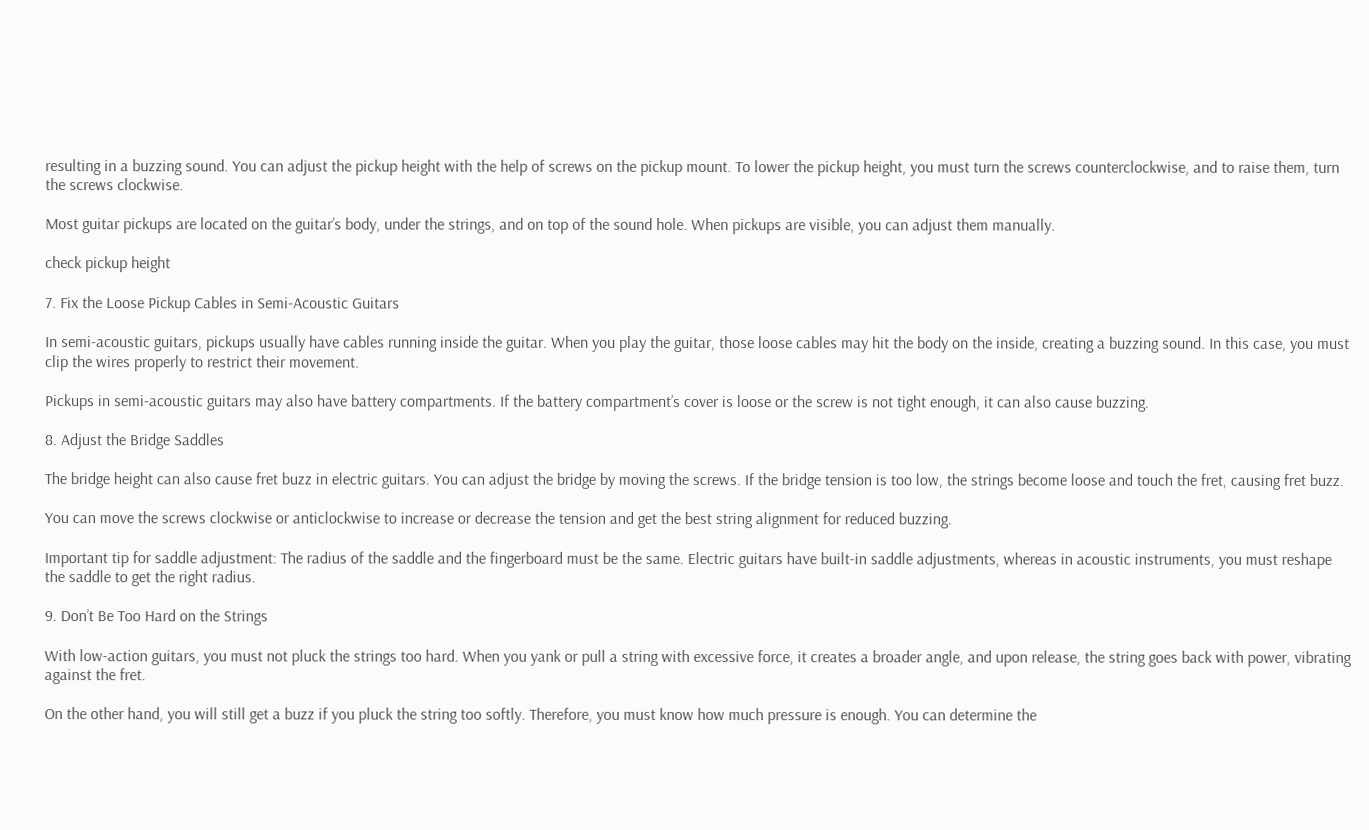resulting in a buzzing sound. You can adjust the pickup height with the help of screws on the pickup mount. To lower the pickup height, you must turn the screws counterclockwise, and to raise them, turn the screws clockwise.

Most guitar pickups are located on the guitar’s body, under the strings, and on top of the sound hole. When pickups are visible, you can adjust them manually.

check pickup height

7. Fix the Loose Pickup Cables in Semi-Acoustic Guitars

In semi-acoustic guitars, pickups usually have cables running inside the guitar. When you play the guitar, those loose cables may hit the body on the inside, creating a buzzing sound. In this case, you must clip the wires properly to restrict their movement.

Pickups in semi-acoustic guitars may also have battery compartments. If the battery compartment’s cover is loose or the screw is not tight enough, it can also cause buzzing.

8. Adjust the Bridge Saddles

The bridge height can also cause fret buzz in electric guitars. You can adjust the bridge by moving the screws. If the bridge tension is too low, the strings become loose and touch the fret, causing fret buzz.

You can move the screws clockwise or anticlockwise to increase or decrease the tension and get the best string alignment for reduced buzzing.

Important tip for saddle adjustment: The radius of the saddle and the fingerboard must be the same. Electric guitars have built-in saddle adjustments, whereas in acoustic instruments, you must reshape the saddle to get the right radius.

9. Don’t Be Too Hard on the Strings

With low-action guitars, you must not pluck the strings too hard. When you yank or pull a string with excessive force, it creates a broader angle, and upon release, the string goes back with power, vibrating against the fret.

On the other hand, you will still get a buzz if you pluck the string too softly. Therefore, you must know how much pressure is enough. You can determine the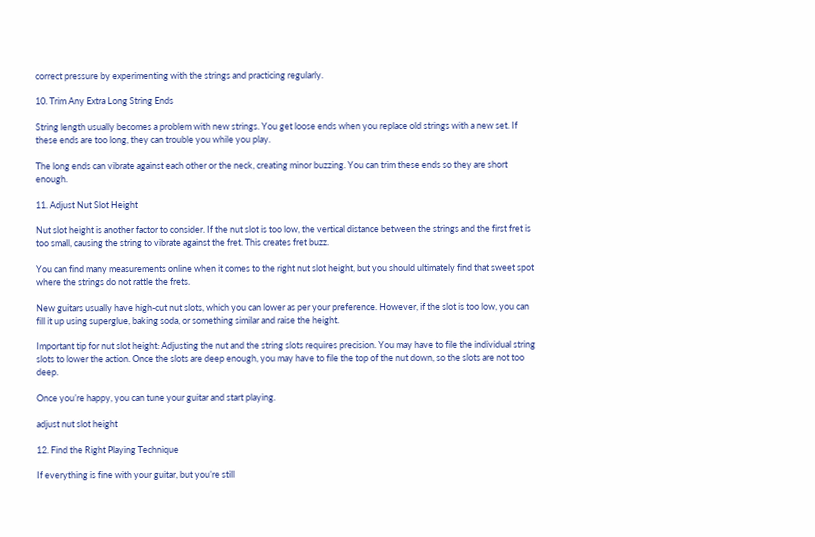correct pressure by experimenting with the strings and practicing regularly.

10. Trim Any Extra Long String Ends

String length usually becomes a problem with new strings. You get loose ends when you replace old strings with a new set. If these ends are too long, they can trouble you while you play.

The long ends can vibrate against each other or the neck, creating minor buzzing. You can trim these ends so they are short enough.

11. Adjust Nut Slot Height

Nut slot height is another factor to consider. If the nut slot is too low, the vertical distance between the strings and the first fret is too small, causing the string to vibrate against the fret. This creates fret buzz.

You can find many measurements online when it comes to the right nut slot height, but you should ultimately find that sweet spot where the strings do not rattle the frets.

New guitars usually have high-cut nut slots, which you can lower as per your preference. However, if the slot is too low, you can fill it up using superglue, baking soda, or something similar and raise the height.

Important tip for nut slot height: Adjusting the nut and the string slots requires precision. You may have to file the individual string slots to lower the action. Once the slots are deep enough, you may have to file the top of the nut down, so the slots are not too deep.

Once you’re happy, you can tune your guitar and start playing.

adjust nut slot height

12. Find the Right Playing Technique

If everything is fine with your guitar, but you’re still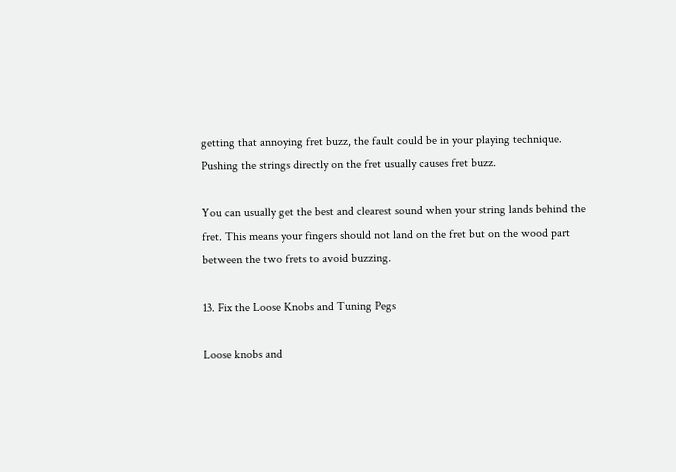getting that annoying fret buzz, the fault could be in your playing technique. Pushing the strings directly on the fret usually causes fret buzz.

You can usually get the best and clearest sound when your string lands behind the fret. This means your fingers should not land on the fret but on the wood part between the two frets to avoid buzzing.

13. Fix the Loose Knobs and Tuning Pegs

Loose knobs and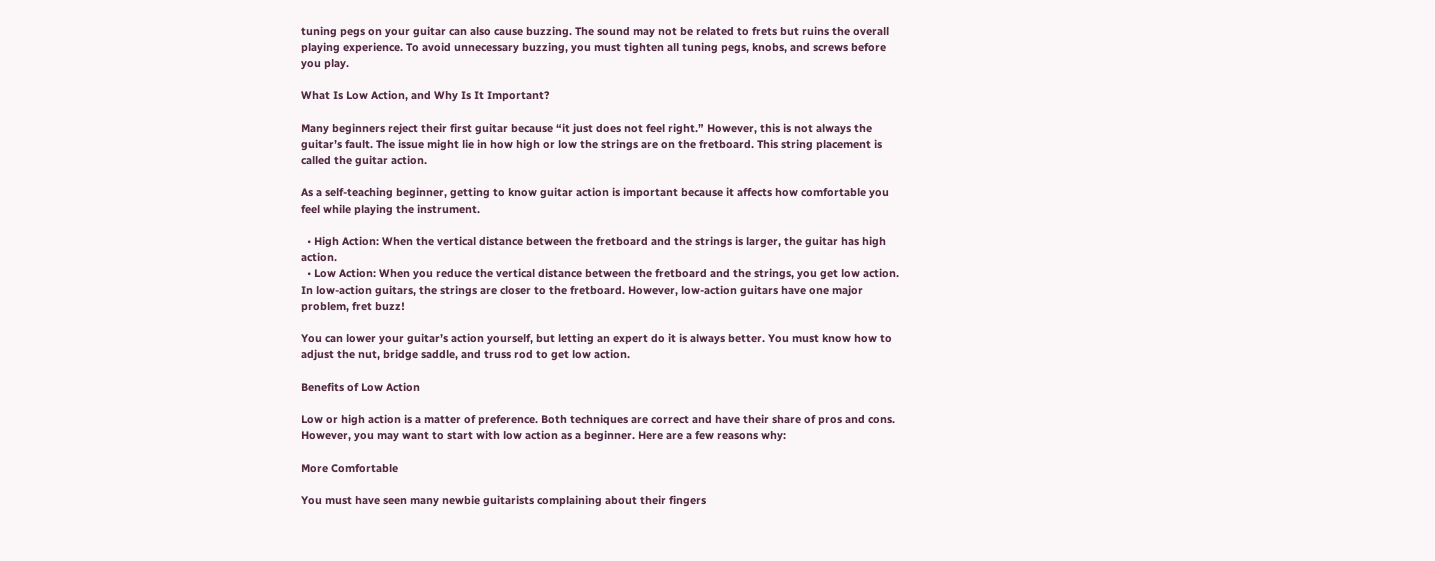tuning pegs on your guitar can also cause buzzing. The sound may not be related to frets but ruins the overall playing experience. To avoid unnecessary buzzing, you must tighten all tuning pegs, knobs, and screws before you play.

What Is Low Action, and Why Is It Important?

Many beginners reject their first guitar because “it just does not feel right.” However, this is not always the guitar’s fault. The issue might lie in how high or low the strings are on the fretboard. This string placement is called the guitar action.

As a self-teaching beginner, getting to know guitar action is important because it affects how comfortable you feel while playing the instrument.

  • High Action: When the vertical distance between the fretboard and the strings is larger, the guitar has high action.
  • Low Action: When you reduce the vertical distance between the fretboard and the strings, you get low action. In low-action guitars, the strings are closer to the fretboard. However, low-action guitars have one major problem, fret buzz!

You can lower your guitar’s action yourself, but letting an expert do it is always better. You must know how to adjust the nut, bridge saddle, and truss rod to get low action.

Benefits of Low Action

Low or high action is a matter of preference. Both techniques are correct and have their share of pros and cons. However, you may want to start with low action as a beginner. Here are a few reasons why:

More Comfortable

You must have seen many newbie guitarists complaining about their fingers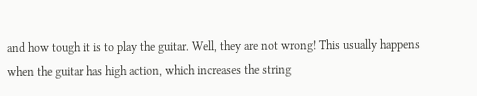and how tough it is to play the guitar. Well, they are not wrong! This usually happens when the guitar has high action, which increases the string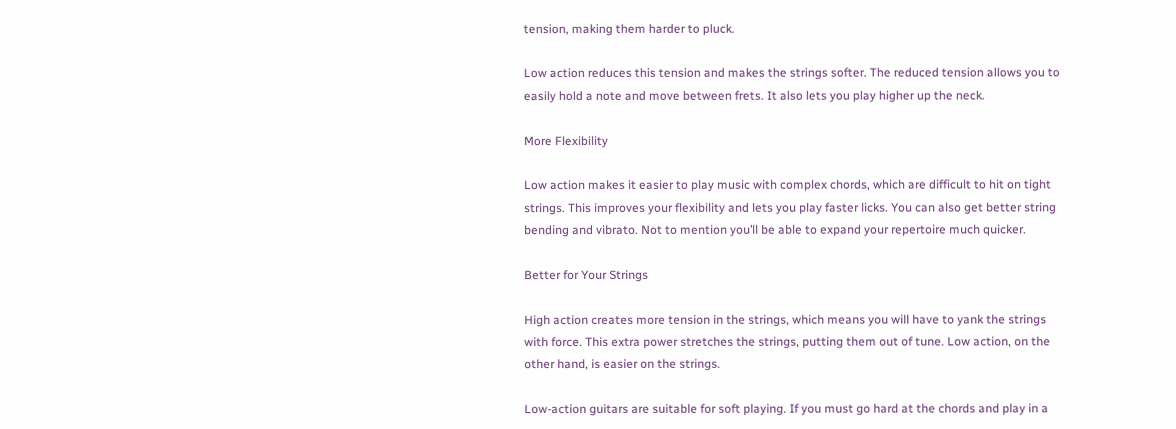tension, making them harder to pluck.

Low action reduces this tension and makes the strings softer. The reduced tension allows you to easily hold a note and move between frets. It also lets you play higher up the neck.

More Flexibility

Low action makes it easier to play music with complex chords, which are difficult to hit on tight strings. This improves your flexibility and lets you play faster licks. You can also get better string bending and vibrato. Not to mention you’ll be able to expand your repertoire much quicker.

Better for Your Strings

High action creates more tension in the strings, which means you will have to yank the strings with force. This extra power stretches the strings, putting them out of tune. Low action, on the other hand, is easier on the strings.

Low-action guitars are suitable for soft playing. If you must go hard at the chords and play in a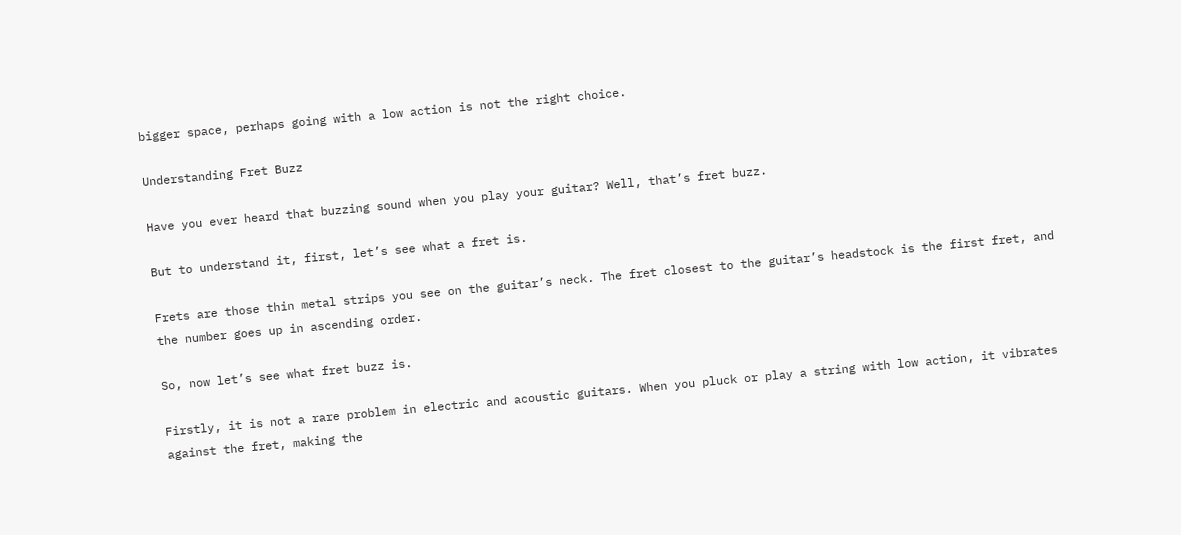bigger space, perhaps going with a low action is not the right choice.

Understanding Fret Buzz

Have you ever heard that buzzing sound when you play your guitar? Well, that’s fret buzz.

But to understand it, first, let’s see what a fret is.

Frets are those thin metal strips you see on the guitar’s neck. The fret closest to the guitar’s headstock is the first fret, and the number goes up in ascending order.

So, now let’s see what fret buzz is.

Firstly, it is not a rare problem in electric and acoustic guitars. When you pluck or play a string with low action, it vibrates against the fret, making the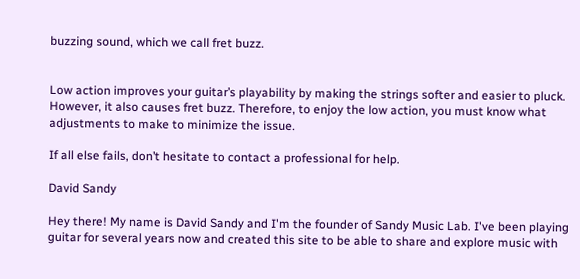buzzing sound, which we call fret buzz.


Low action improves your guitar’s playability by making the strings softer and easier to pluck. However, it also causes fret buzz. Therefore, to enjoy the low action, you must know what adjustments to make to minimize the issue.

If all else fails, don’t hesitate to contact a professional for help.

David Sandy

Hey there! My name is David Sandy and I'm the founder of Sandy Music Lab. I've been playing guitar for several years now and created this site to be able to share and explore music with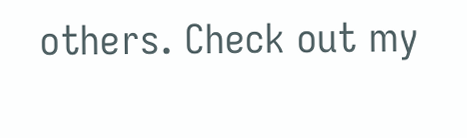others. Check out my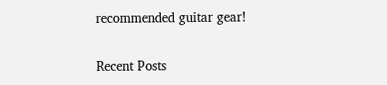recommended guitar gear!

Recent Posts